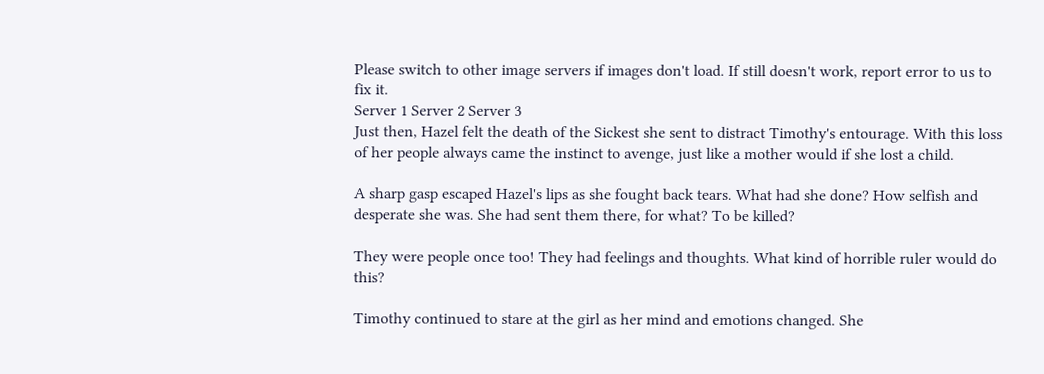Please switch to other image servers if images don't load. If still doesn't work, report error to us to fix it.
Server 1 Server 2 Server 3
Just then, Hazel felt the death of the Sickest she sent to distract Timothy's entourage. With this loss of her people always came the instinct to avenge, just like a mother would if she lost a child.

A sharp gasp escaped Hazel's lips as she fought back tears. What had she done? How selfish and desperate she was. She had sent them there, for what? To be killed?

They were people once too! They had feelings and thoughts. What kind of horrible ruler would do this?

Timothy continued to stare at the girl as her mind and emotions changed. She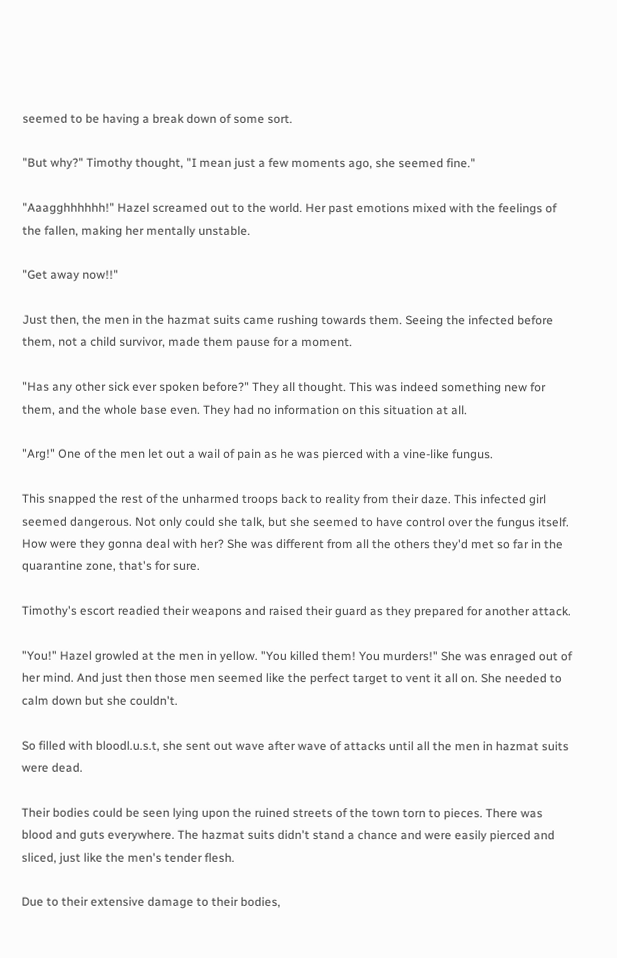seemed to be having a break down of some sort.

"But why?" Timothy thought, "I mean just a few moments ago, she seemed fine."

"Aaagghhhhhh!" Hazel screamed out to the world. Her past emotions mixed with the feelings of the fallen, making her mentally unstable.

"Get away now!!"

Just then, the men in the hazmat suits came rushing towards them. Seeing the infected before them, not a child survivor, made them pause for a moment.

"Has any other sick ever spoken before?" They all thought. This was indeed something new for them, and the whole base even. They had no information on this situation at all.

"Arg!" One of the men let out a wail of pain as he was pierced with a vine-like fungus.

This snapped the rest of the unharmed troops back to reality from their daze. This infected girl seemed dangerous. Not only could she talk, but she seemed to have control over the fungus itself. How were they gonna deal with her? She was different from all the others they'd met so far in the quarantine zone, that's for sure.

Timothy's escort readied their weapons and raised their guard as they prepared for another attack.

"You!" Hazel growled at the men in yellow. "You killed them! You murders!" She was enraged out of her mind. And just then those men seemed like the perfect target to vent it all on. She needed to calm down but she couldn't.

So filled with bloodl.u.s.t, she sent out wave after wave of attacks until all the men in hazmat suits were dead.

Their bodies could be seen lying upon the ruined streets of the town torn to pieces. There was blood and guts everywhere. The hazmat suits didn't stand a chance and were easily pierced and sliced, just like the men's tender flesh.

Due to their extensive damage to their bodies,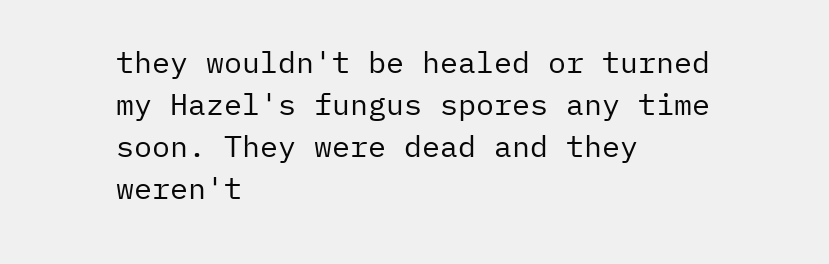they wouldn't be healed or turned my Hazel's fungus spores any time soon. They were dead and they weren't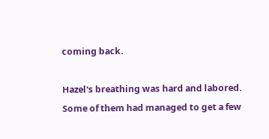coming back.

Hazel's breathing was hard and labored. Some of them had managed to get a few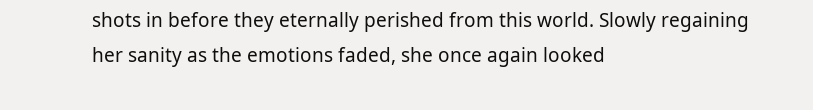shots in before they eternally perished from this world. Slowly regaining her sanity as the emotions faded, she once again looked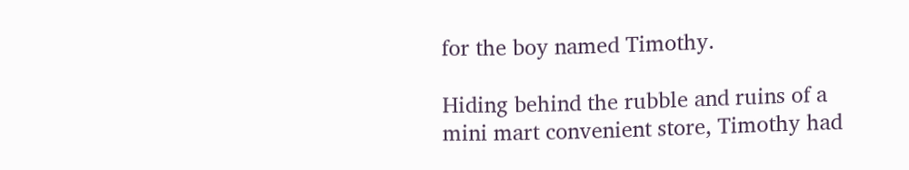for the boy named Timothy.

Hiding behind the rubble and ruins of a mini mart convenient store, Timothy had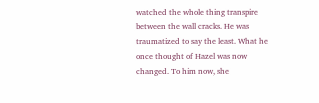watched the whole thing transpire between the wall cracks. He was traumatized to say the least. What he once thought of Hazel was now changed. To him now, she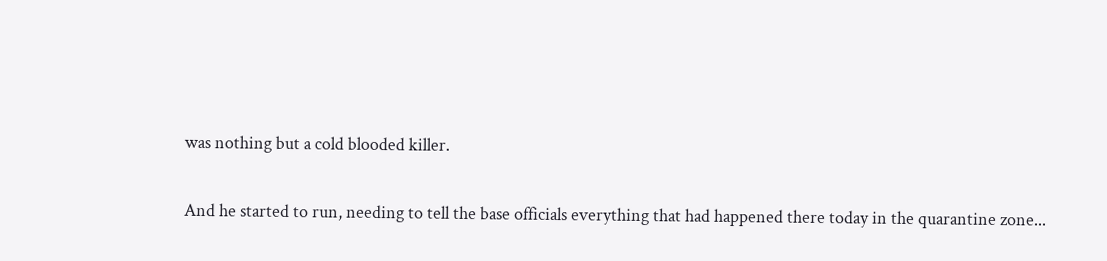was nothing but a cold blooded killer.

And he started to run, needing to tell the base officials everything that had happened there today in the quarantine zone...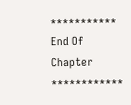*********** End Of Chapter ************